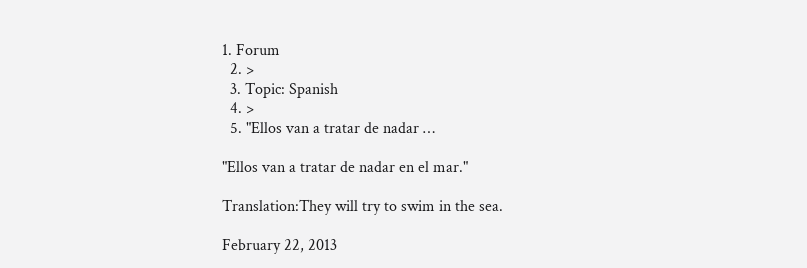1. Forum
  2. >
  3. Topic: Spanish
  4. >
  5. "Ellos van a tratar de nadar …

"Ellos van a tratar de nadar en el mar."

Translation:They will try to swim in the sea.

February 22, 2013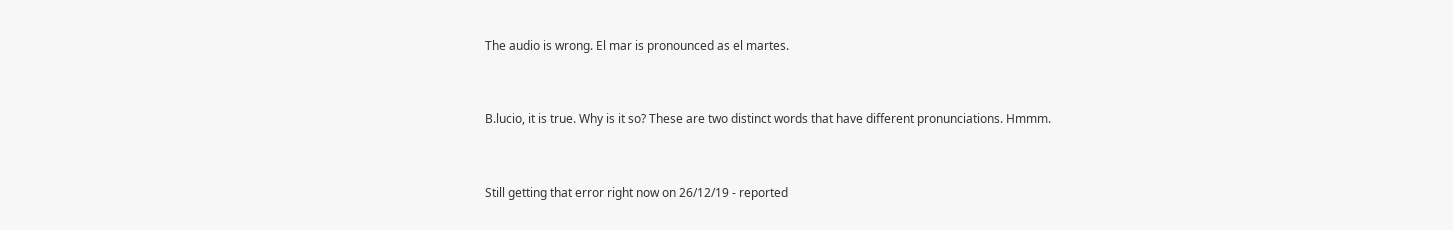The audio is wrong. El mar is pronounced as el martes.


B.lucio, it is true. Why is it so? These are two distinct words that have different pronunciations. Hmmm.


Still getting that error right now on 26/12/19 - reported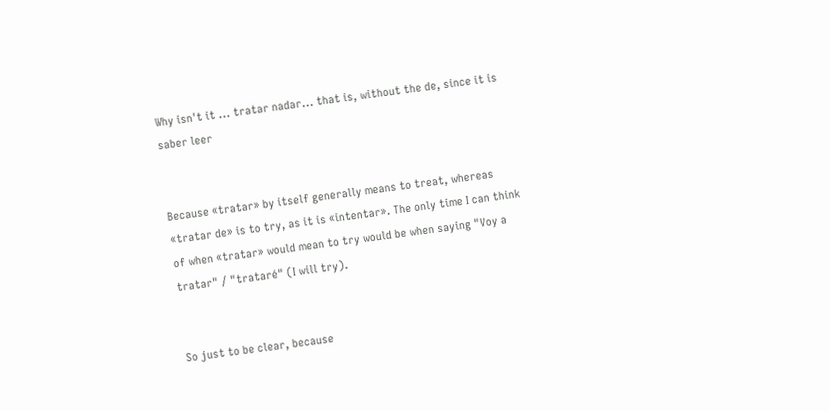Why isn't it ... tratar nadar... that is, without the de, since it is saber leer


Because «tratar» by itself generally means to treat, whereas «tratar de» is to try, as it is «intentar». The only time I can think of when «tratar» would mean to try would be when saying "Voy a tratar" / "trataré" (I will try).


So just to be clear, because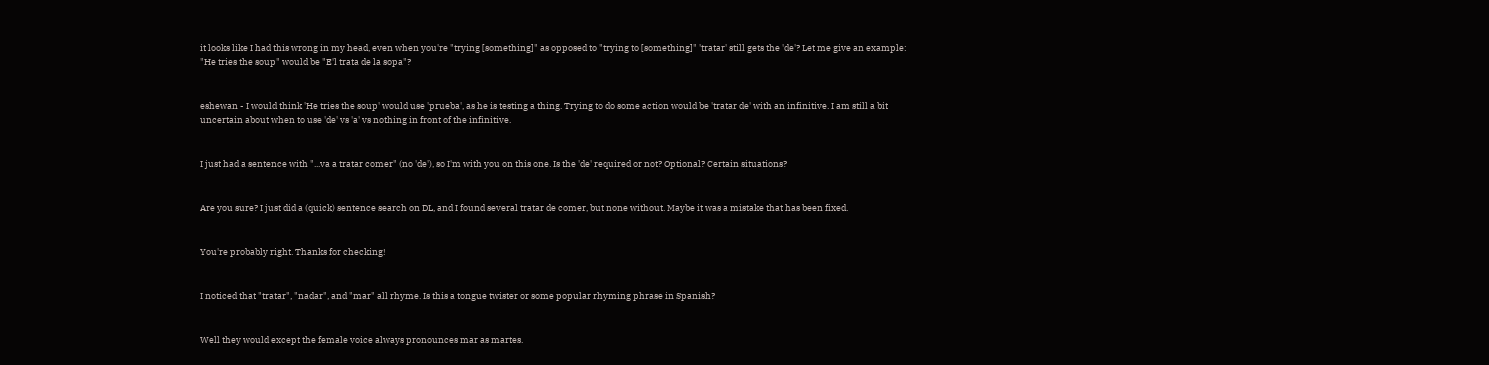it looks like I had this wrong in my head, even when you're "trying [something]" as opposed to "trying to [something]" 'tratar' still gets the 'de'? Let me give an example: "He tries the soup" would be "E'l trata de la sopa"?


eshewan - I would think 'He tries the soup' would use 'prueba', as he is testing a thing. Trying to do some action would be 'tratar de' with an infinitive. I am still a bit uncertain about when to use 'de' vs 'a' vs nothing in front of the infinitive.


I just had a sentence with "...va a tratar comer" (no 'de'), so I'm with you on this one. Is the 'de' required or not? Optional? Certain situations?


Are you sure? I just did a (quick) sentence search on DL, and I found several tratar de comer, but none without. Maybe it was a mistake that has been fixed.


You're probably right. Thanks for checking!


I noticed that "tratar", "nadar", and "mar" all rhyme. Is this a tongue twister or some popular rhyming phrase in Spanish?


Well they would except the female voice always pronounces mar as martes.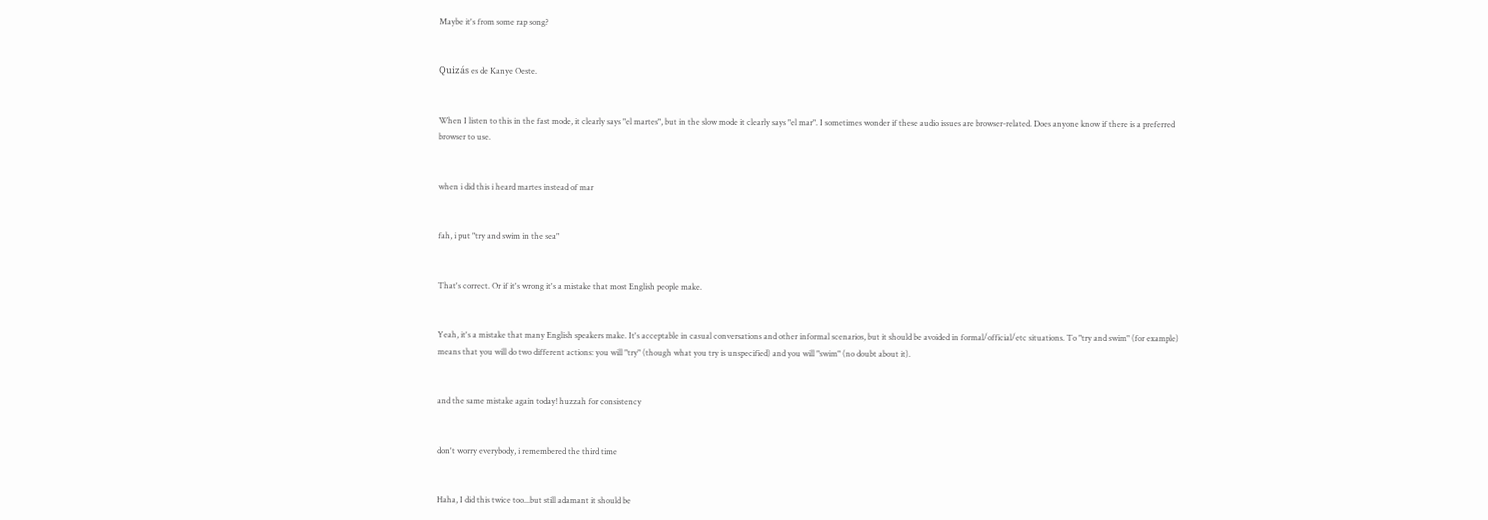Maybe it's from some rap song?


Quizás es de Kanye Oeste.


When I listen to this in the fast mode, it clearly says "el martes", but in the slow mode it clearly says "el mar". I sometimes wonder if these audio issues are browser-related. Does anyone know if there is a preferred browser to use.


when i did this i heard martes instead of mar


fah, i put "try and swim in the sea"


That's correct. Or if it's wrong it's a mistake that most English people make.


Yeah, it's a mistake that many English speakers make. It's acceptable in casual conversations and other informal scenarios, but it should be avoided in formal/official/etc situations. To "try and swim" (for example) means that you will do two different actions: you will "try" (though what you try is unspecified) and you will "swim" (no doubt about it).


and the same mistake again today! huzzah for consistency


don't worry everybody, i remembered the third time


Haha, I did this twice too...but still adamant it should be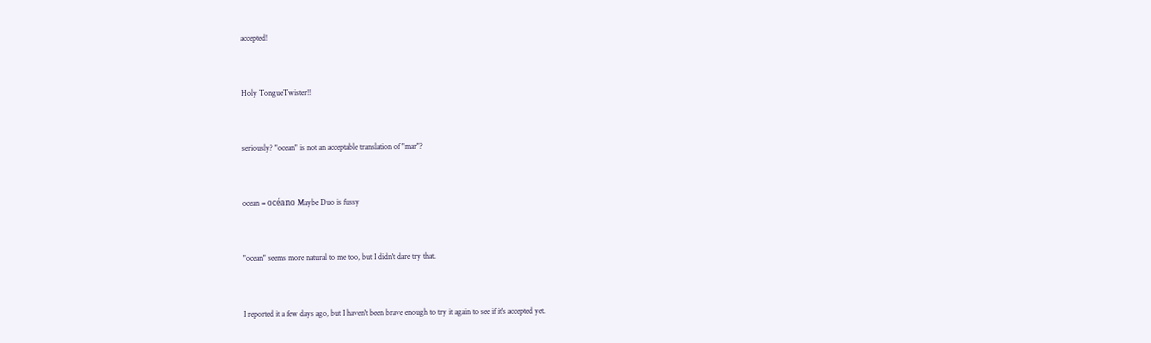accepted!


Holy TongueTwister!!


seriously? "ocean" is not an acceptable translation of "mar"?


ocean = océano Maybe Duo is fussy


"ocean" seems more natural to me too, but I didn't dare try that.


I reported it a few days ago, but I haven't been brave enough to try it again to see if it's accepted yet.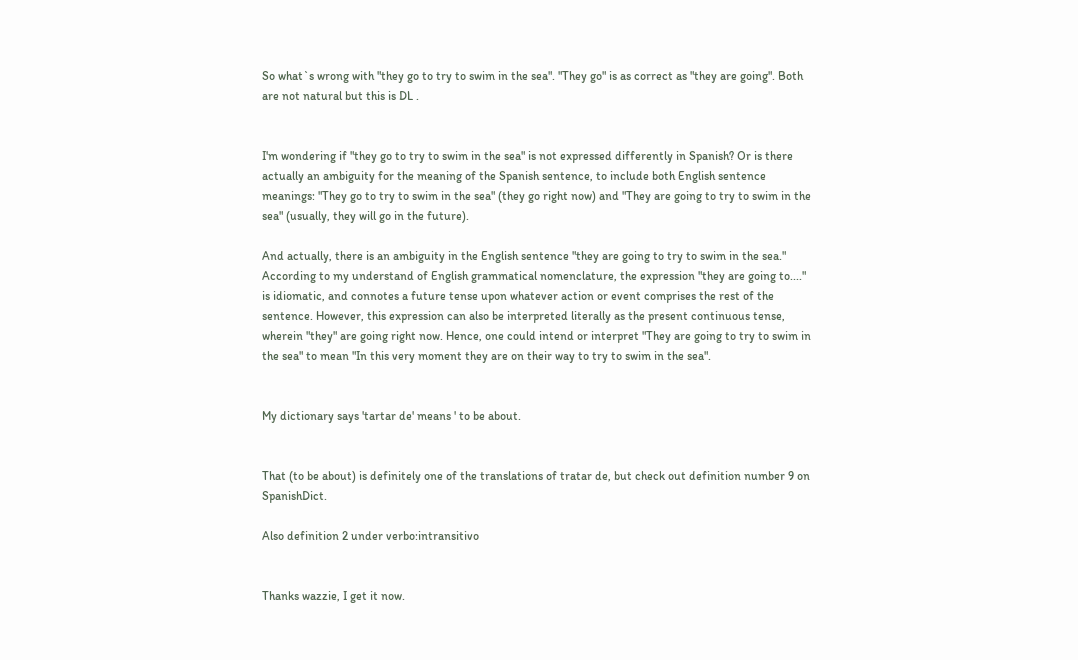So what`s wrong with "they go to try to swim in the sea". "They go" is as correct as "they are going". Both are not natural but this is DL .


I'm wondering if "they go to try to swim in the sea" is not expressed differently in Spanish? Or is there actually an ambiguity for the meaning of the Spanish sentence, to include both English sentence meanings: "They go to try to swim in the sea" (they go right now) and "They are going to try to swim in the sea" (usually, they will go in the future).

And actually, there is an ambiguity in the English sentence "they are going to try to swim in the sea." According to my understand of English grammatical nomenclature, the expression "they are going to...." is idiomatic, and connotes a future tense upon whatever action or event comprises the rest of the sentence. However, this expression can also be interpreted literally as the present continuous tense, wherein "they" are going right now. Hence, one could intend or interpret "They are going to try to swim in the sea" to mean "In this very moment they are on their way to try to swim in the sea".


My dictionary says 'tartar de' means ' to be about.


That (to be about) is definitely one of the translations of tratar de, but check out definition number 9 on SpanishDict.

Also definition 2 under verbo:intransitivo


Thanks wazzie, I get it now.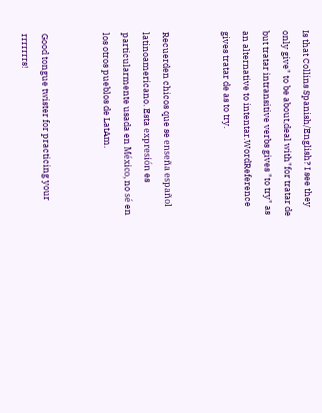Is that Collins Spanish/English? I see they only give" to be about,deal with"for tratar de but tratar intransitive verbs gives "to try" as an alternative to intentar.WordReference gives tratar de as to try.


Recuerden chicos que se enseña español latinoamericano. Esta expresión es particularmente usada en México, no sé en los otros pueblos de LatAm.


Good tongue twister for practicing your rrrrrrrs!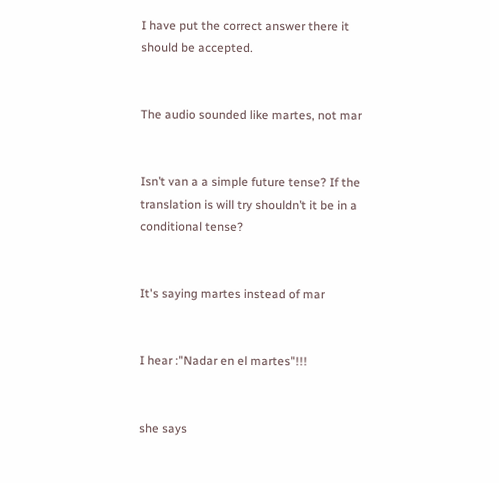I have put the correct answer there it should be accepted.


The audio sounded like martes, not mar


Isn’t van a a simple future tense? If the translation is will try shouldn’t it be in a conditional tense?


It's saying martes instead of mar


I hear :"Nadar en el martes"!!!


she says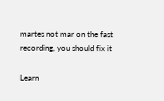martes not mar on the fast recording, you should fix it

Learn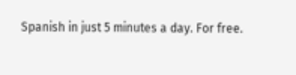Spanish in just 5 minutes a day. For free.